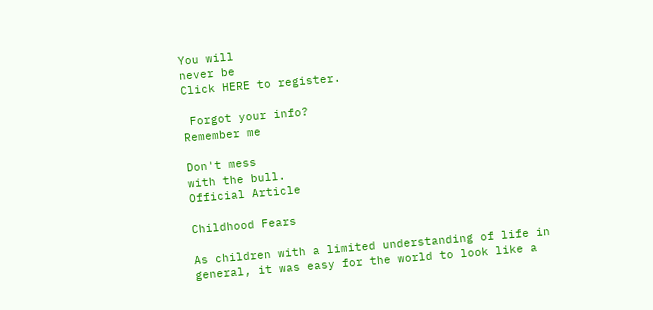You will
never be
Click HERE to register.

 Forgot your info?
Remember me

Don't mess
with the bull.
Official Article

Childhood Fears

As children with a limited understanding of life in general, it was easy for the world to look like a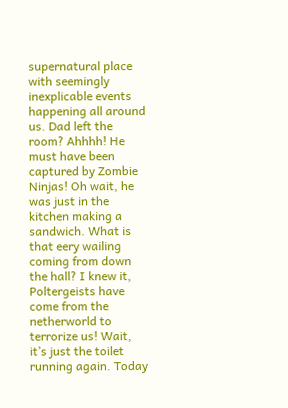supernatural place with seemingly inexplicable events happening all around us. Dad left the room? Ahhhh! He must have been captured by Zombie Ninjas! Oh wait, he was just in the kitchen making a sandwich. What is that eery wailing coming from down the hall? I knew it, Poltergeists have come from the netherworld to terrorize us! Wait, it’s just the toilet running again. Today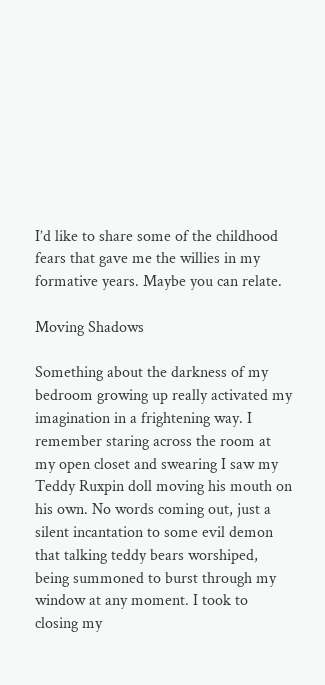I’d like to share some of the childhood fears that gave me the willies in my formative years. Maybe you can relate.

Moving Shadows

Something about the darkness of my bedroom growing up really activated my imagination in a frightening way. I remember staring across the room at my open closet and swearing I saw my Teddy Ruxpin doll moving his mouth on his own. No words coming out, just a silent incantation to some evil demon that talking teddy bears worshiped, being summoned to burst through my window at any moment. I took to closing my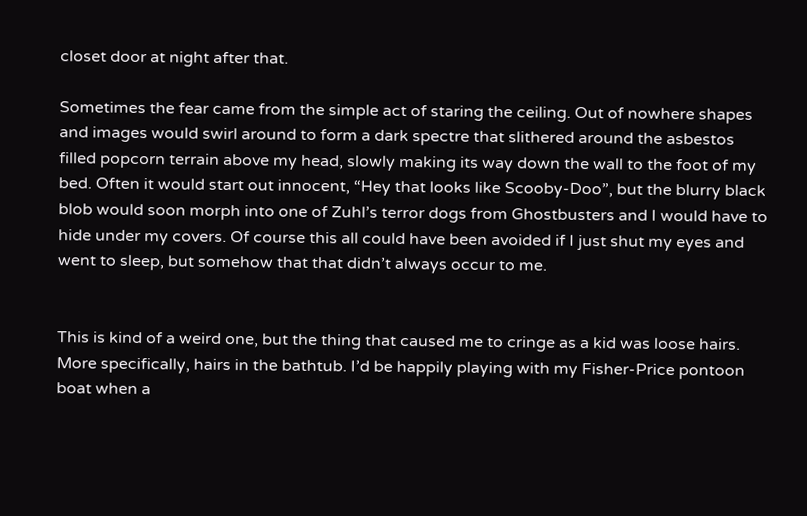closet door at night after that.

Sometimes the fear came from the simple act of staring the ceiling. Out of nowhere shapes and images would swirl around to form a dark spectre that slithered around the asbestos filled popcorn terrain above my head, slowly making its way down the wall to the foot of my bed. Often it would start out innocent, “Hey that looks like Scooby-Doo”, but the blurry black blob would soon morph into one of Zuhl’s terror dogs from Ghostbusters and I would have to hide under my covers. Of course this all could have been avoided if I just shut my eyes and went to sleep, but somehow that that didn’t always occur to me.


This is kind of a weird one, but the thing that caused me to cringe as a kid was loose hairs. More specifically, hairs in the bathtub. I’d be happily playing with my Fisher-Price pontoon boat when a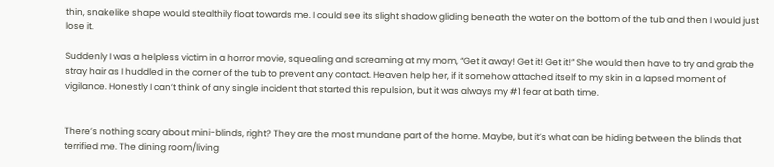thin, snakelike shape would stealthily float towards me. I could see its slight shadow gliding beneath the water on the bottom of the tub and then I would just lose it.

Suddenly I was a helpless victim in a horror movie, squealing and screaming at my mom, “Get it away! Get it! Get it!” She would then have to try and grab the stray hair as I huddled in the corner of the tub to prevent any contact. Heaven help her, if it somehow attached itself to my skin in a lapsed moment of vigilance. Honestly I can’t think of any single incident that started this repulsion, but it was always my #1 fear at bath time.


There’s nothing scary about mini-blinds, right? They are the most mundane part of the home. Maybe, but it’s what can be hiding between the blinds that terrified me. The dining room/living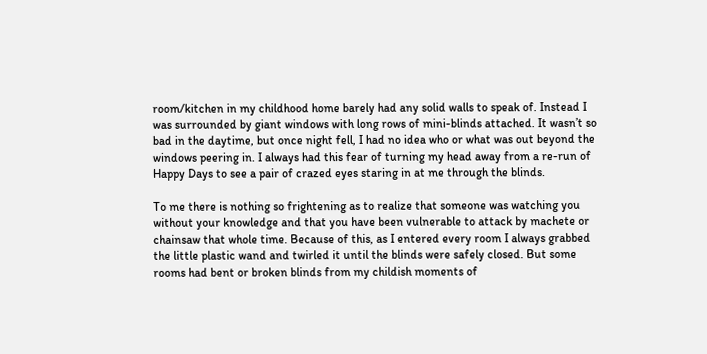room/kitchen in my childhood home barely had any solid walls to speak of. Instead I was surrounded by giant windows with long rows of mini-blinds attached. It wasn’t so bad in the daytime, but once night fell, I had no idea who or what was out beyond the windows peering in. I always had this fear of turning my head away from a re-run of Happy Days to see a pair of crazed eyes staring in at me through the blinds.

To me there is nothing so frightening as to realize that someone was watching you without your knowledge and that you have been vulnerable to attack by machete or chainsaw that whole time. Because of this, as I entered every room I always grabbed the little plastic wand and twirled it until the blinds were safely closed. But some rooms had bent or broken blinds from my childish moments of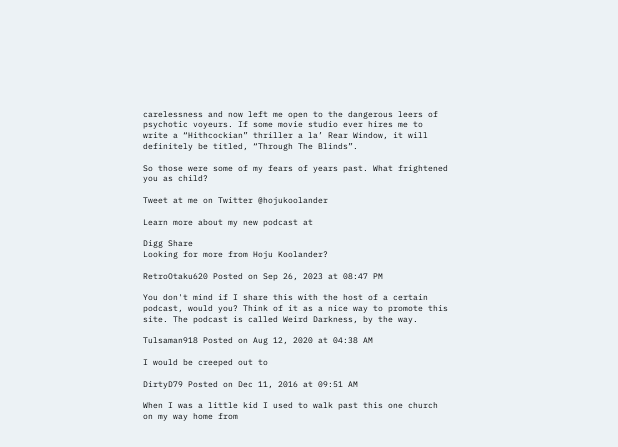carelessness and now left me open to the dangerous leers of psychotic voyeurs. If some movie studio ever hires me to write a “Hithcockian” thriller a la’ Rear Window, it will definitely be titled, “Through The Blinds”.

So those were some of my fears of years past. What frightened you as child?

Tweet at me on Twitter @hojukoolander

Learn more about my new podcast at

Digg Share
Looking for more from Hoju Koolander?

RetroOtaku620 Posted on Sep 26, 2023 at 08:47 PM

You don't mind if I share this with the host of a certain podcast, would you? Think of it as a nice way to promote this site. The podcast is called Weird Darkness, by the way.

Tulsaman918 Posted on Aug 12, 2020 at 04:38 AM

I would be creeped out to

DirtyD79 Posted on Dec 11, 2016 at 09:51 AM

When I was a little kid I used to walk past this one church on my way home from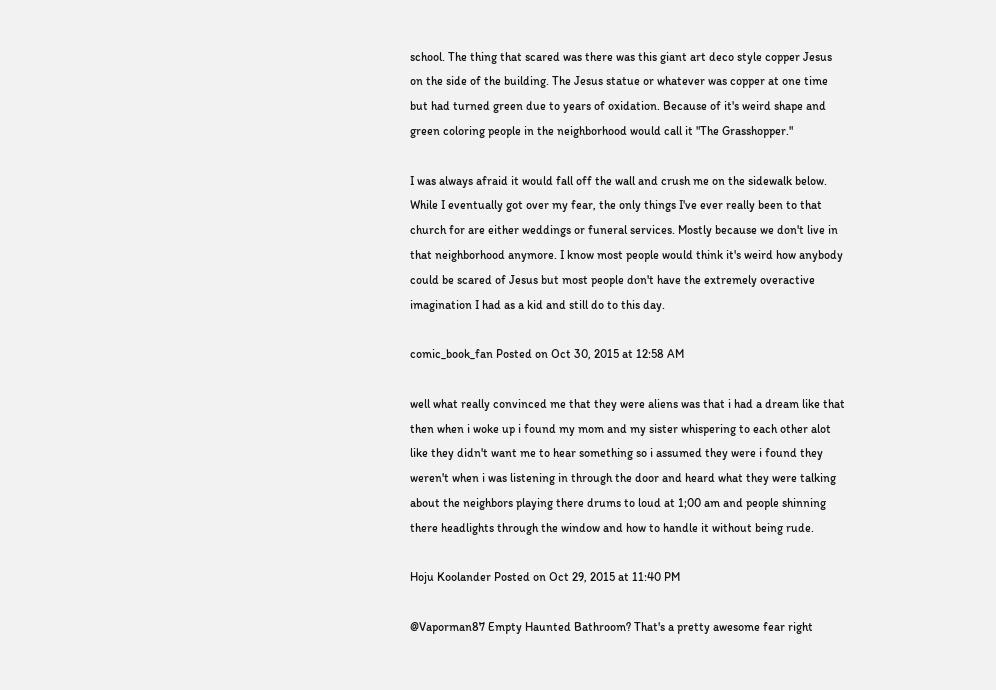school. The thing that scared was there was this giant art deco style copper Jesus on the side of the building. The Jesus statue or whatever was copper at one time but had turned green due to years of oxidation. Because of it's weird shape and green coloring people in the neighborhood would call it "The Grasshopper."

I was always afraid it would fall off the wall and crush me on the sidewalk below. While I eventually got over my fear, the only things I've ever really been to that church for are either weddings or funeral services. Mostly because we don't live in that neighborhood anymore. I know most people would think it's weird how anybody could be scared of Jesus but most people don't have the extremely overactive imagination I had as a kid and still do to this day.

comic_book_fan Posted on Oct 30, 2015 at 12:58 AM

well what really convinced me that they were aliens was that i had a dream like that then when i woke up i found my mom and my sister whispering to each other alot like they didn't want me to hear something so i assumed they were i found they weren't when i was listening in through the door and heard what they were talking about the neighbors playing there drums to loud at 1;00 am and people shinning there headlights through the window and how to handle it without being rude.

Hoju Koolander Posted on Oct 29, 2015 at 11:40 PM

@Vaporman87 Empty Haunted Bathroom? That's a pretty awesome fear right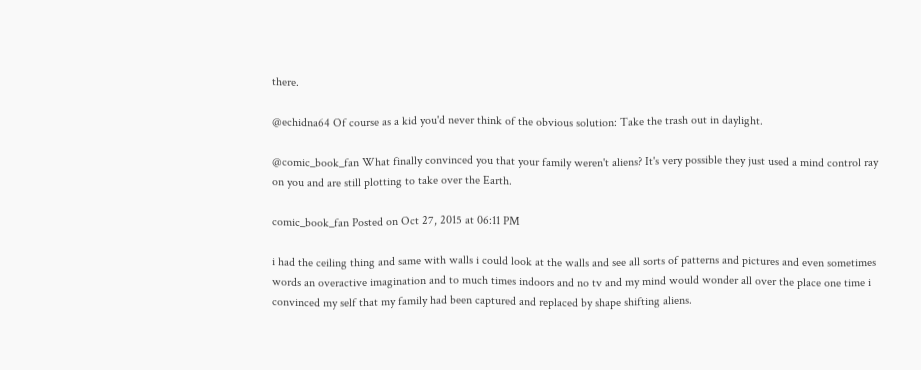there.

@echidna64 Of course as a kid you'd never think of the obvious solution: Take the trash out in daylight.

@comic_book_fan What finally convinced you that your family weren't aliens? It's very possible they just used a mind control ray on you and are still plotting to take over the Earth.

comic_book_fan Posted on Oct 27, 2015 at 06:11 PM

i had the ceiling thing and same with walls i could look at the walls and see all sorts of patterns and pictures and even sometimes words an overactive imagination and to much times indoors and no tv and my mind would wonder all over the place one time i convinced my self that my family had been captured and replaced by shape shifting aliens.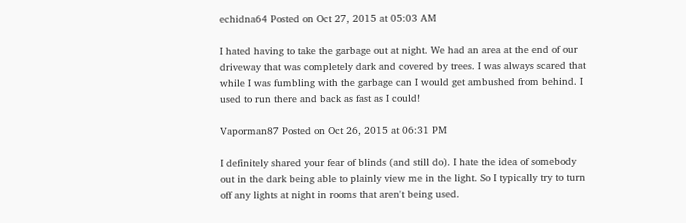echidna64 Posted on Oct 27, 2015 at 05:03 AM

I hated having to take the garbage out at night. We had an area at the end of our driveway that was completely dark and covered by trees. I was always scared that while I was fumbling with the garbage can I would get ambushed from behind. I used to run there and back as fast as I could!

Vaporman87 Posted on Oct 26, 2015 at 06:31 PM

I definitely shared your fear of blinds (and still do). I hate the idea of somebody out in the dark being able to plainly view me in the light. So I typically try to turn off any lights at night in rooms that aren't being used.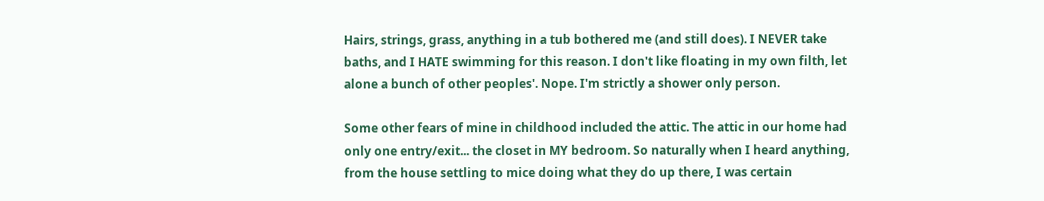Hairs, strings, grass, anything in a tub bothered me (and still does). I NEVER take baths, and I HATE swimming for this reason. I don't like floating in my own filth, let alone a bunch of other peoples'. Nope. I'm strictly a shower only person.

Some other fears of mine in childhood included the attic. The attic in our home had only one entry/exit... the closet in MY bedroom. So naturally when I heard anything, from the house settling to mice doing what they do up there, I was certain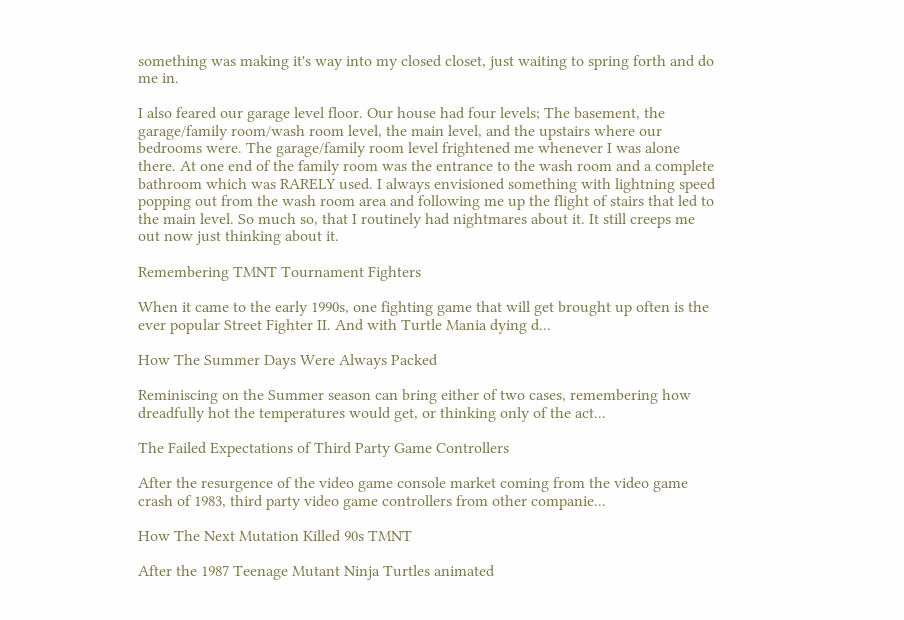something was making it's way into my closed closet, just waiting to spring forth and do me in.

I also feared our garage level floor. Our house had four levels; The basement, the garage/family room/wash room level, the main level, and the upstairs where our bedrooms were. The garage/family room level frightened me whenever I was alone there. At one end of the family room was the entrance to the wash room and a complete bathroom which was RARELY used. I always envisioned something with lightning speed popping out from the wash room area and following me up the flight of stairs that led to the main level. So much so, that I routinely had nightmares about it. It still creeps me out now just thinking about it.

Remembering TMNT Tournament Fighters

When it came to the early 1990s, one fighting game that will get brought up often is the ever popular Street Fighter II. And with Turtle Mania dying d...

How The Summer Days Were Always Packed

Reminiscing on the Summer season can bring either of two cases, remembering how dreadfully hot the temperatures would get, or thinking only of the act...

The Failed Expectations of Third Party Game Controllers

After the resurgence of the video game console market coming from the video game crash of 1983, third party video game controllers from other companie...

How The Next Mutation Killed 90s TMNT

After the 1987 Teenage Mutant Ninja Turtles animated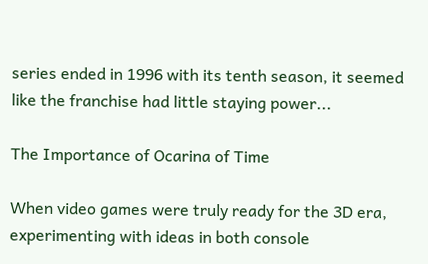series ended in 1996 with its tenth season, it seemed like the franchise had little staying power...

The Importance of Ocarina of Time

When video games were truly ready for the 3D era, experimenting with ideas in both console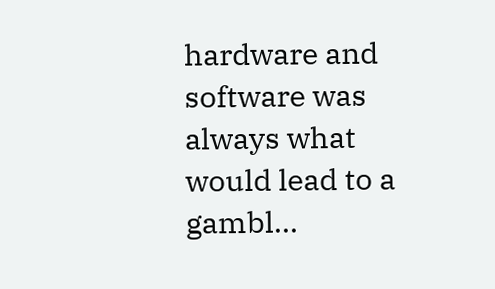hardware and software was always what would lead to a gambl...